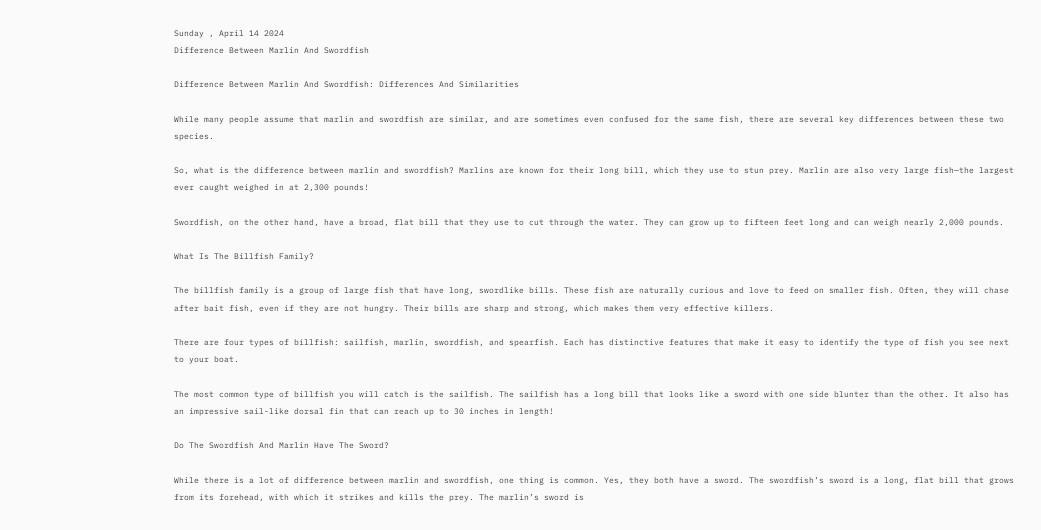Sunday , April 14 2024
Difference Between Marlin And Swordfish

Difference Between Marlin And Swordfish: Differences And Similarities

While many people assume that marlin and swordfish are similar, and are sometimes even confused for the same fish, there are several key differences between these two species.

So, what is the difference between marlin and swordfish? Marlins are known for their long bill, which they use to stun prey. Marlin are also very large fish—the largest ever caught weighed in at 2,300 pounds!

Swordfish, on the other hand, have a broad, flat bill that they use to cut through the water. They can grow up to fifteen feet long and can weigh nearly 2,000 pounds.

What Is The Billfish Family?

The billfish family is a group of large fish that have long, swordlike bills. These fish are naturally curious and love to feed on smaller fish. Often, they will chase after bait fish, even if they are not hungry. Their bills are sharp and strong, which makes them very effective killers.

There are four types of billfish: sailfish, marlin, swordfish, and spearfish. Each has distinctive features that make it easy to identify the type of fish you see next to your boat.

The most common type of billfish you will catch is the sailfish. The sailfish has a long bill that looks like a sword with one side blunter than the other. It also has an impressive sail-like dorsal fin that can reach up to 30 inches in length!

Do The Swordfish And Marlin Have The Sword?

While there is a lot of difference between marlin and swordfish, one thing is common. Yes, they both have a sword. The swordfish’s sword is a long, flat bill that grows from its forehead, with which it strikes and kills the prey. The marlin’s sword is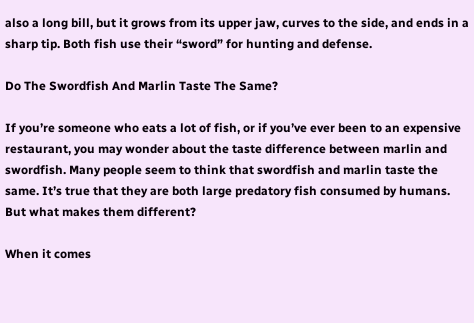also a long bill, but it grows from its upper jaw, curves to the side, and ends in a sharp tip. Both fish use their “sword” for hunting and defense.

Do The Swordfish And Marlin Taste The Same?

If you’re someone who eats a lot of fish, or if you’ve ever been to an expensive restaurant, you may wonder about the taste difference between marlin and swordfish. Many people seem to think that swordfish and marlin taste the same. It’s true that they are both large predatory fish consumed by humans. But what makes them different?

When it comes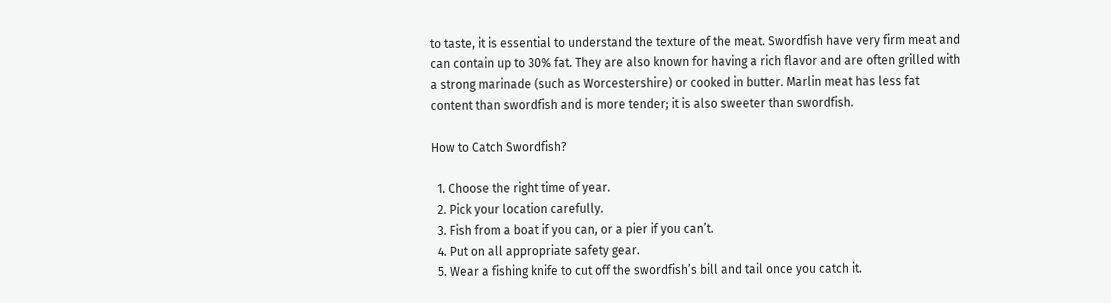to taste, it is essential to understand the texture of the meat. Swordfish have very firm meat and can contain up to 30% fat. They are also known for having a rich flavor and are often grilled with a strong marinade (such as Worcestershire) or cooked in butter. Marlin meat has less fat content than swordfish and is more tender; it is also sweeter than swordfish.

How to Catch Swordfish?

  1. Choose the right time of year.
  2. Pick your location carefully.
  3. Fish from a boat if you can, or a pier if you can’t.
  4. Put on all appropriate safety gear.
  5. Wear a fishing knife to cut off the swordfish’s bill and tail once you catch it.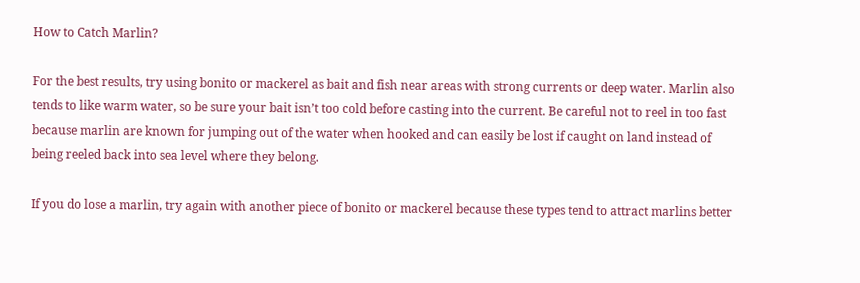How to Catch Marlin?

For the best results, try using bonito or mackerel as bait and fish near areas with strong currents or deep water. Marlin also tends to like warm water, so be sure your bait isn’t too cold before casting into the current. Be careful not to reel in too fast because marlin are known for jumping out of the water when hooked and can easily be lost if caught on land instead of being reeled back into sea level where they belong.

If you do lose a marlin, try again with another piece of bonito or mackerel because these types tend to attract marlins better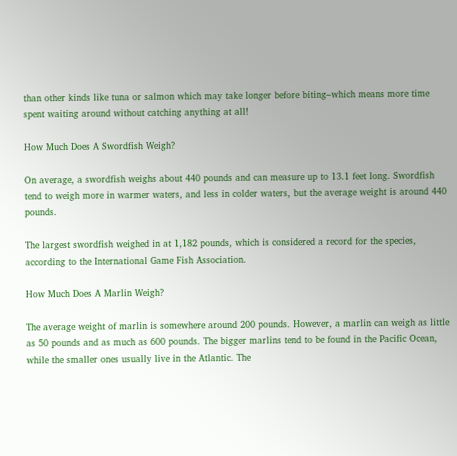than other kinds like tuna or salmon which may take longer before biting–which means more time spent waiting around without catching anything at all!

How Much Does A Swordfish Weigh?

On average, a swordfish weighs about 440 pounds and can measure up to 13.1 feet long. Swordfish tend to weigh more in warmer waters, and less in colder waters, but the average weight is around 440 pounds.

The largest swordfish weighed in at 1,182 pounds, which is considered a record for the species, according to the International Game Fish Association.

How Much Does A Marlin Weigh?

The average weight of marlin is somewhere around 200 pounds. However, a marlin can weigh as little as 50 pounds and as much as 600 pounds. The bigger marlins tend to be found in the Pacific Ocean, while the smaller ones usually live in the Atlantic. The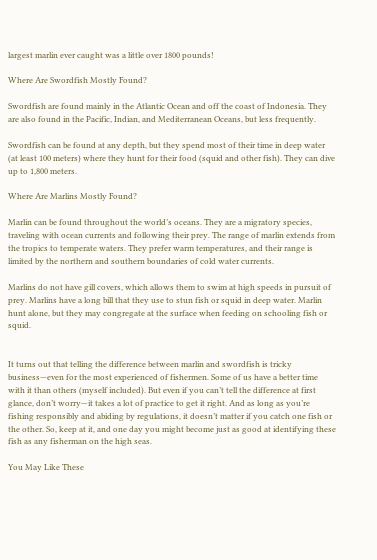largest marlin ever caught was a little over 1800 pounds!

Where Are Swordfish Mostly Found?

Swordfish are found mainly in the Atlantic Ocean and off the coast of Indonesia. They are also found in the Pacific, Indian, and Mediterranean Oceans, but less frequently.

Swordfish can be found at any depth, but they spend most of their time in deep water (at least 100 meters) where they hunt for their food (squid and other fish). They can dive up to 1,800 meters.

Where Are Marlins Mostly Found?

Marlin can be found throughout the world’s oceans. They are a migratory species, traveling with ocean currents and following their prey. The range of marlin extends from the tropics to temperate waters. They prefer warm temperatures, and their range is limited by the northern and southern boundaries of cold water currents.

Marlins do not have gill covers, which allows them to swim at high speeds in pursuit of prey. Marlins have a long bill that they use to stun fish or squid in deep water. Marlin hunt alone, but they may congregate at the surface when feeding on schooling fish or squid.


It turns out that telling the difference between marlin and swordfish is tricky business—even for the most experienced of fishermen. Some of us have a better time with it than others (myself included). But even if you can’t tell the difference at first glance, don’t worry—it takes a lot of practice to get it right. And as long as you’re fishing responsibly and abiding by regulations, it doesn’t matter if you catch one fish or the other. So, keep at it, and one day you might become just as good at identifying these fish as any fisherman on the high seas.

You May Like These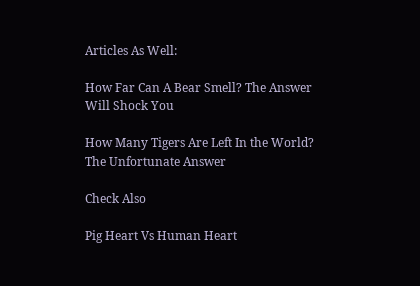Articles As Well:

How Far Can A Bear Smell? The Answer Will Shock You

How Many Tigers Are Left In the World? The Unfortunate Answer

Check Also

Pig Heart Vs Human Heart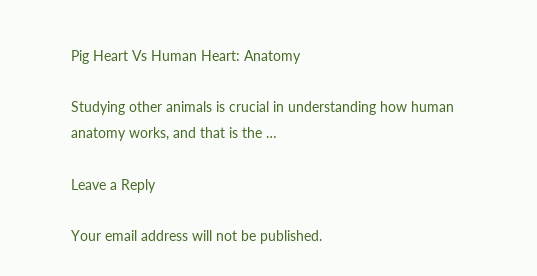Pig Heart Vs Human Heart: Anatomy

Studying other animals is crucial in understanding how human anatomy works, and that is the …

Leave a Reply

Your email address will not be published.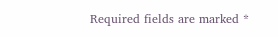Required fields are marked *